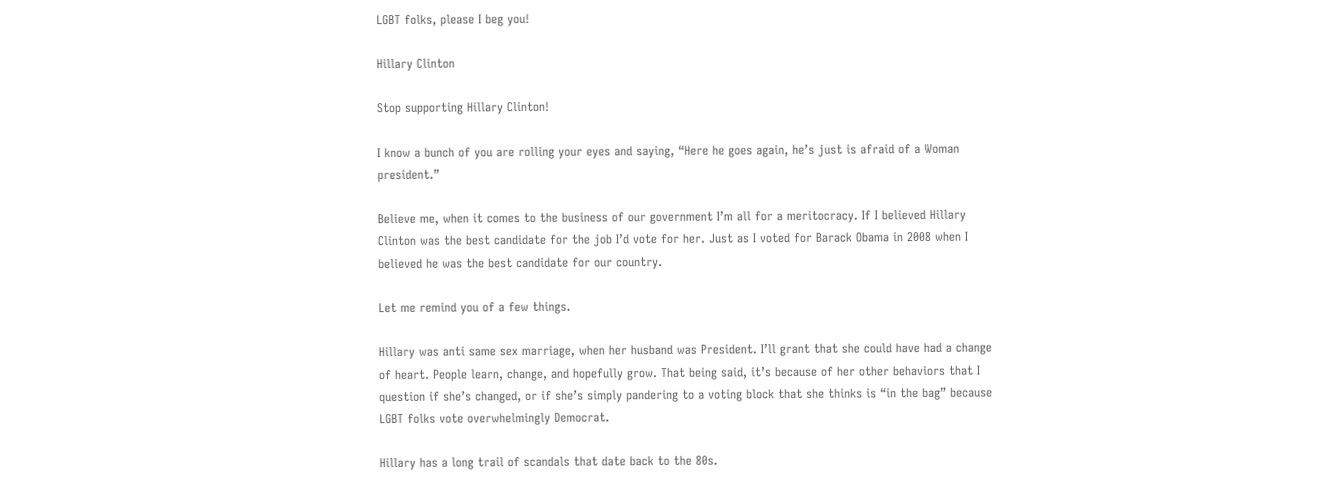LGBT folks, please I beg you!

Hillary Clinton

Stop supporting Hillary Clinton!

I know a bunch of you are rolling your eyes and saying, “Here he goes again, he’s just is afraid of a Woman president.”

Believe me, when it comes to the business of our government I’m all for a meritocracy. If I believed Hillary Clinton was the best candidate for the job I’d vote for her. Just as I voted for Barack Obama in 2008 when I believed he was the best candidate for our country.

Let me remind you of a few things.

Hillary was anti same sex marriage, when her husband was President. I’ll grant that she could have had a change of heart. People learn, change, and hopefully grow. That being said, it’s because of her other behaviors that I question if she’s changed, or if she’s simply pandering to a voting block that she thinks is “in the bag” because LGBT folks vote overwhelmingly Democrat.

Hillary has a long trail of scandals that date back to the 80s.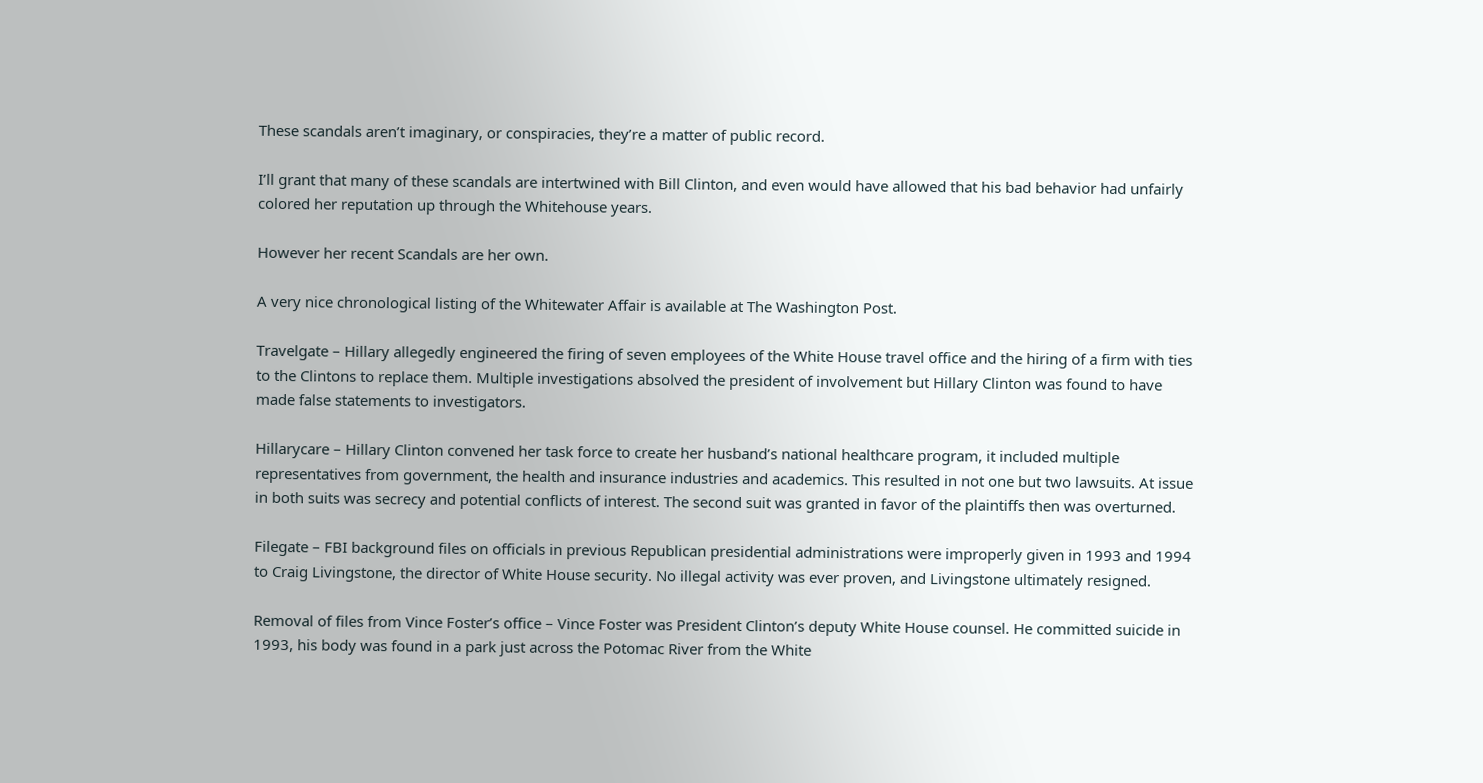These scandals aren’t imaginary, or conspiracies, they’re a matter of public record.

I’ll grant that many of these scandals are intertwined with Bill Clinton, and even would have allowed that his bad behavior had unfairly colored her reputation up through the Whitehouse years.

However her recent Scandals are her own.

A very nice chronological listing of the Whitewater Affair is available at The Washington Post.

Travelgate – Hillary allegedly engineered the firing of seven employees of the White House travel office and the hiring of a firm with ties to the Clintons to replace them. Multiple investigations absolved the president of involvement but Hillary Clinton was found to have made false statements to investigators.

Hillarycare – Hillary Clinton convened her task force to create her husband’s national healthcare program, it included multiple representatives from government, the health and insurance industries and academics. This resulted in not one but two lawsuits. At issue in both suits was secrecy and potential conflicts of interest. The second suit was granted in favor of the plaintiffs then was overturned.

Filegate – FBI background files on officials in previous Republican presidential administrations were improperly given in 1993 and 1994 to Craig Livingstone, the director of White House security. No illegal activity was ever proven, and Livingstone ultimately resigned.

Removal of files from Vince Foster’s office – Vince Foster was President Clinton’s deputy White House counsel. He committed suicide in 1993, his body was found in a park just across the Potomac River from the White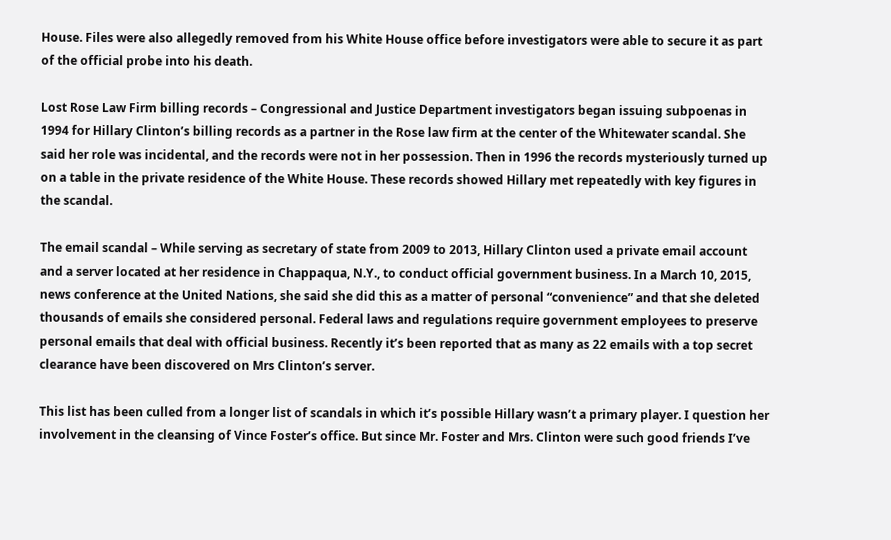House. Files were also allegedly removed from his White House office before investigators were able to secure it as part of the official probe into his death.

Lost Rose Law Firm billing records – Congressional and Justice Department investigators began issuing subpoenas in 1994 for Hillary Clinton’s billing records as a partner in the Rose law firm at the center of the Whitewater scandal. She said her role was incidental, and the records were not in her possession. Then in 1996 the records mysteriously turned up on a table in the private residence of the White House. These records showed Hillary met repeatedly with key figures in the scandal.

The email scandal – While serving as secretary of state from 2009 to 2013, Hillary Clinton used a private email account and a server located at her residence in Chappaqua, N.Y., to conduct official government business. In a March 10, 2015, news conference at the United Nations, she said she did this as a matter of personal “convenience” and that she deleted thousands of emails she considered personal. Federal laws and regulations require government employees to preserve personal emails that deal with official business. Recently it’s been reported that as many as 22 emails with a top secret clearance have been discovered on Mrs Clinton’s server.

This list has been culled from a longer list of scandals in which it’s possible Hillary wasn’t a primary player. I question her involvement in the cleansing of Vince Foster’s office. But since Mr. Foster and Mrs. Clinton were such good friends I’ve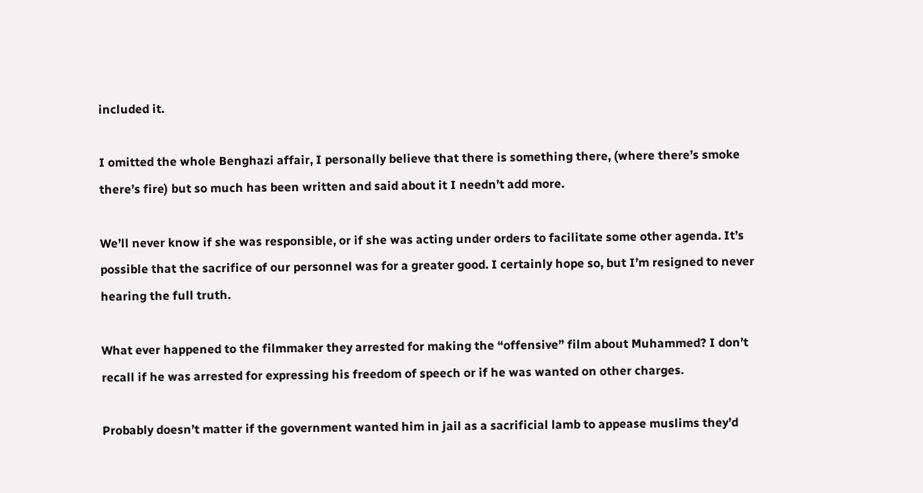included it.

I omitted the whole Benghazi affair, I personally believe that there is something there, (where there’s smoke there’s fire) but so much has been written and said about it I needn’t add more.

We’ll never know if she was responsible, or if she was acting under orders to facilitate some other agenda. It’s possible that the sacrifice of our personnel was for a greater good. I certainly hope so, but I’m resigned to never hearing the full truth.

What ever happened to the filmmaker they arrested for making the “offensive” film about Muhammed? I don’t recall if he was arrested for expressing his freedom of speech or if he was wanted on other charges.

Probably doesn’t matter if the government wanted him in jail as a sacrificial lamb to appease muslims they’d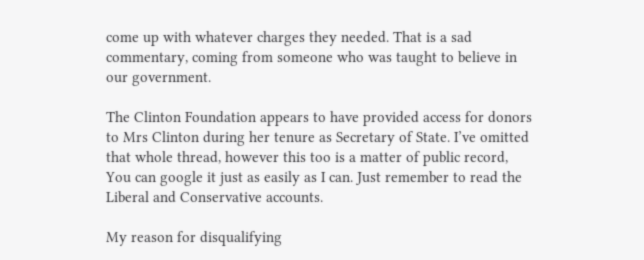come up with whatever charges they needed. That is a sad commentary, coming from someone who was taught to believe in our government.

The Clinton Foundation appears to have provided access for donors to Mrs Clinton during her tenure as Secretary of State. I’ve omitted that whole thread, however this too is a matter of public record, You can google it just as easily as I can. Just remember to read the Liberal and Conservative accounts.

My reason for disqualifying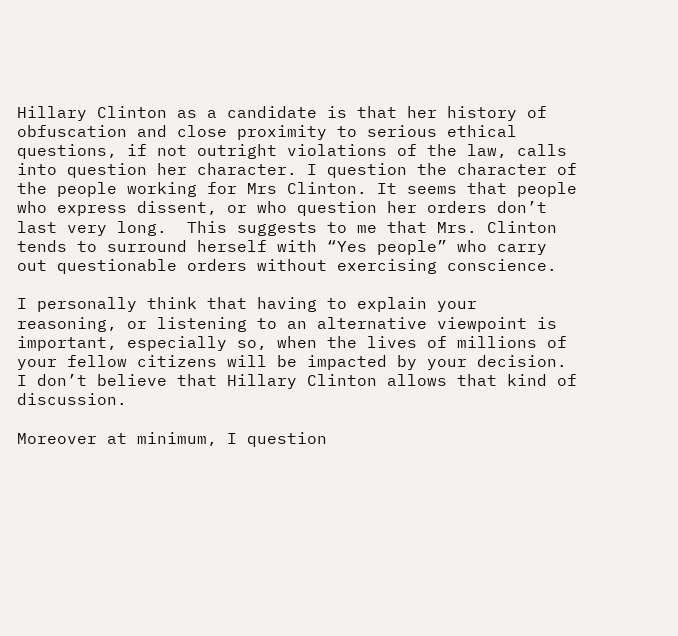Hillary Clinton as a candidate is that her history of obfuscation and close proximity to serious ethical questions, if not outright violations of the law, calls into question her character. I question the character of the people working for Mrs Clinton. It seems that people who express dissent, or who question her orders don’t last very long.  This suggests to me that Mrs. Clinton tends to surround herself with “Yes people” who carry out questionable orders without exercising conscience.

I personally think that having to explain your reasoning, or listening to an alternative viewpoint is important, especially so, when the lives of millions of your fellow citizens will be impacted by your decision.  I don’t believe that Hillary Clinton allows that kind of discussion.

Moreover at minimum, I question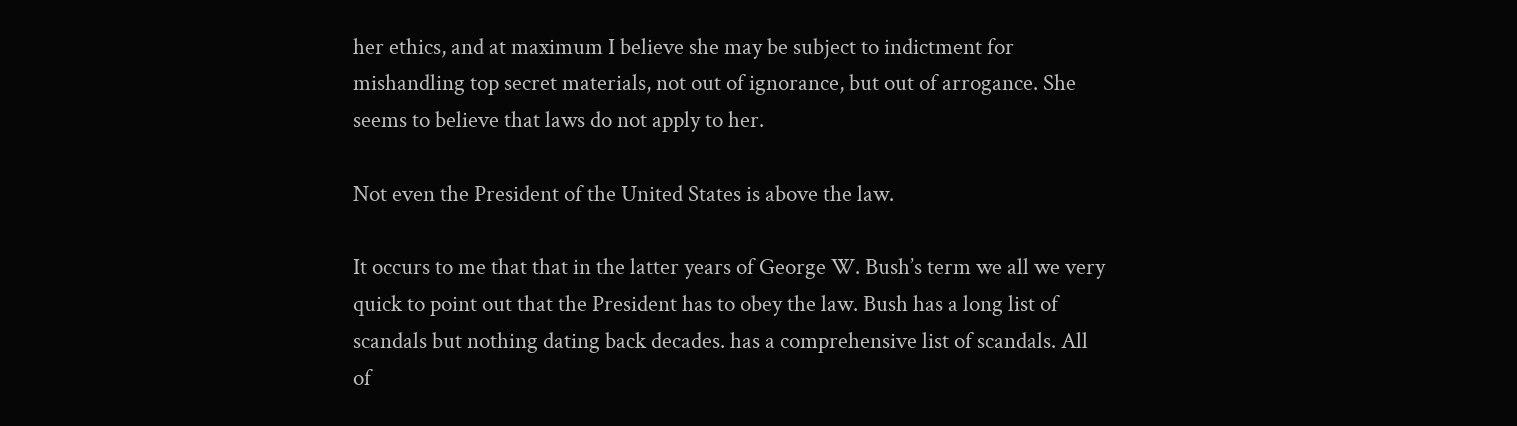her ethics, and at maximum I believe she may be subject to indictment for mishandling top secret materials, not out of ignorance, but out of arrogance. She seems to believe that laws do not apply to her.

Not even the President of the United States is above the law.

It occurs to me that that in the latter years of George W. Bush’s term we all we very quick to point out that the President has to obey the law. Bush has a long list of scandals but nothing dating back decades. has a comprehensive list of scandals. All of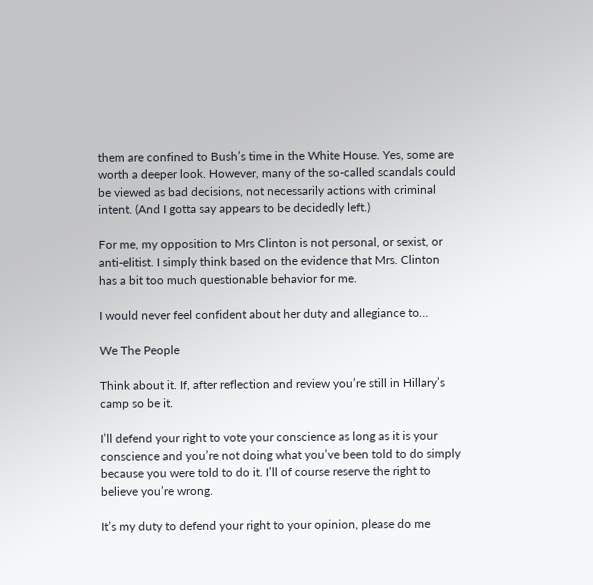them are confined to Bush’s time in the White House. Yes, some are worth a deeper look. However, many of the so-called scandals could be viewed as bad decisions, not necessarily actions with criminal intent. (And I gotta say appears to be decidedly left.)

For me, my opposition to Mrs Clinton is not personal, or sexist, or anti-elitist. I simply think based on the evidence that Mrs. Clinton has a bit too much questionable behavior for me.

I would never feel confident about her duty and allegiance to…

We The People

Think about it. If, after reflection and review you’re still in Hillary’s camp so be it.

I’ll defend your right to vote your conscience as long as it is your conscience and you’re not doing what you’ve been told to do simply because you were told to do it. I’ll of course reserve the right to believe you’re wrong.

It’s my duty to defend your right to your opinion, please do me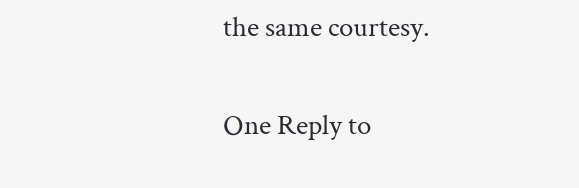the same courtesy.

One Reply to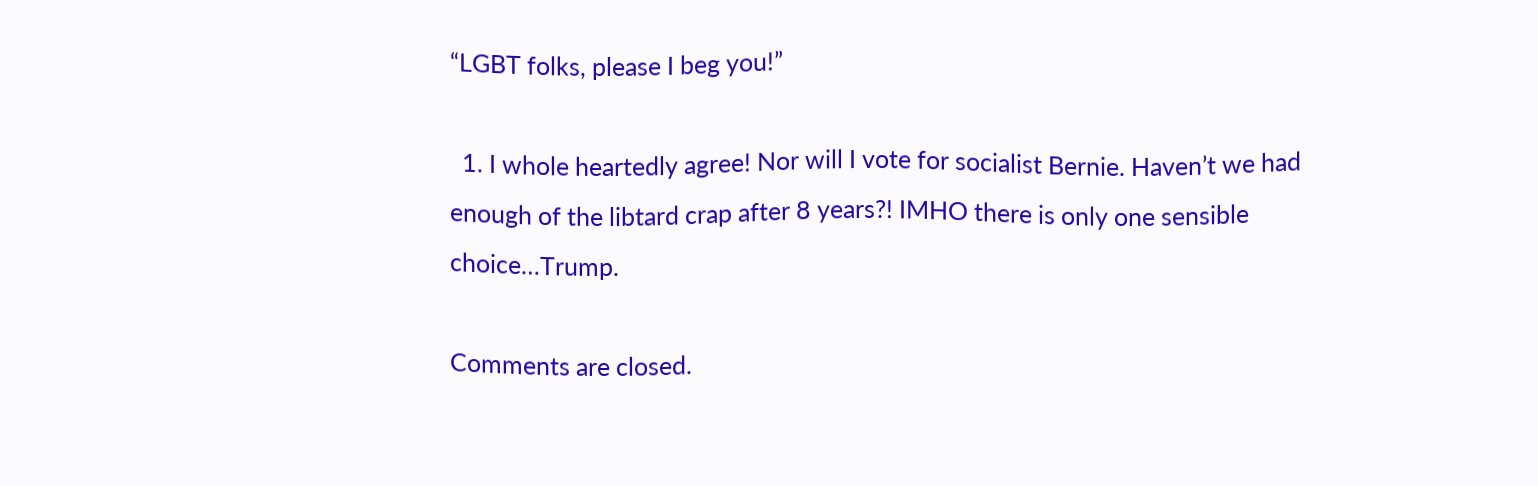“LGBT folks, please I beg you!”

  1. I whole heartedly agree! Nor will I vote for socialist Bernie. Haven’t we had enough of the libtard crap after 8 years?! IMHO there is only one sensible choice…Trump.

Comments are closed.